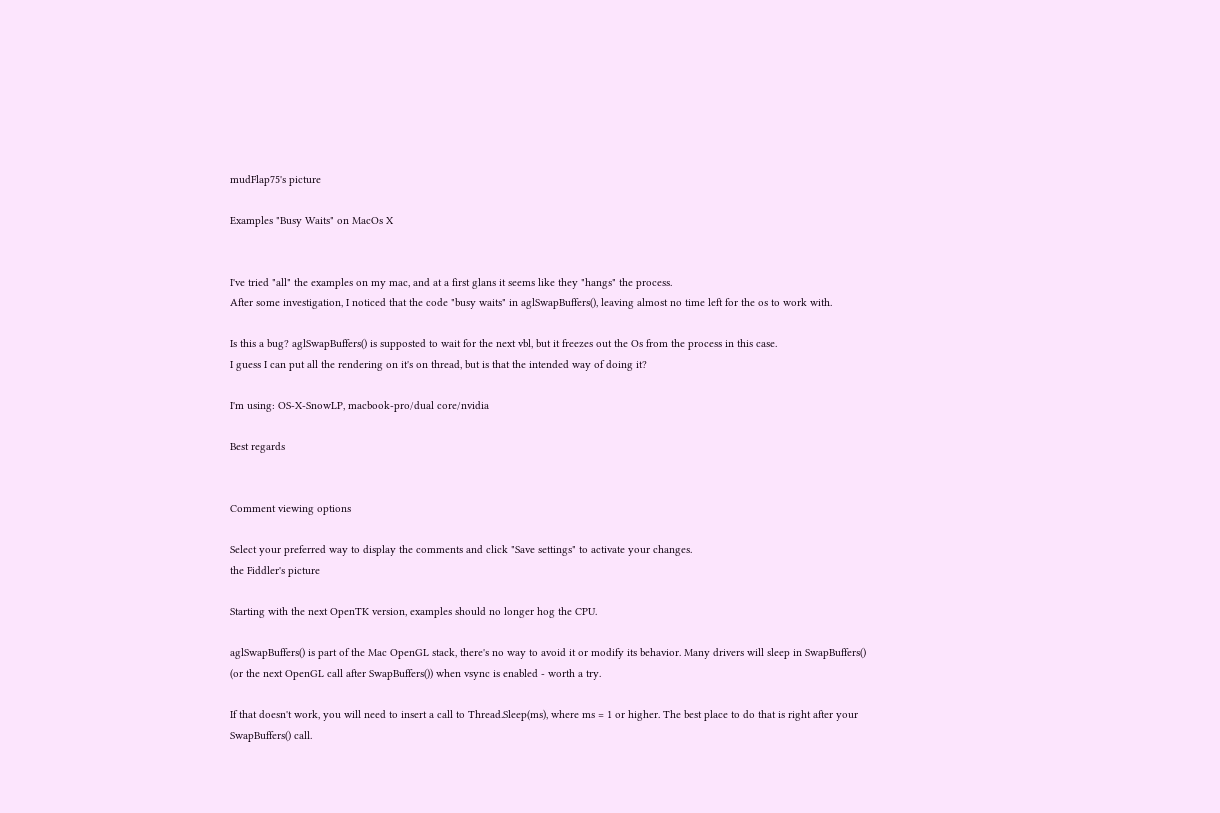mudFlap75's picture

Examples "Busy Waits" on MacOs X


I've tried "all" the examples on my mac, and at a first glans it seems like they "hangs" the process.
After some investigation, I noticed that the code "busy waits" in aglSwapBuffers(), leaving almost no time left for the os to work with.

Is this a bug? aglSwapBuffers() is supposted to wait for the next vbl, but it freezes out the Os from the process in this case.
I guess I can put all the rendering on it's on thread, but is that the intended way of doing it?

I'm using: OS-X-SnowLP, macbook-pro/dual core/nvidia

Best regards


Comment viewing options

Select your preferred way to display the comments and click "Save settings" to activate your changes.
the Fiddler's picture

Starting with the next OpenTK version, examples should no longer hog the CPU.

aglSwapBuffers() is part of the Mac OpenGL stack, there's no way to avoid it or modify its behavior. Many drivers will sleep in SwapBuffers() (or the next OpenGL call after SwapBuffers()) when vsync is enabled - worth a try.

If that doesn't work, you will need to insert a call to Thread.Sleep(ms), where ms = 1 or higher. The best place to do that is right after your SwapBuffers() call.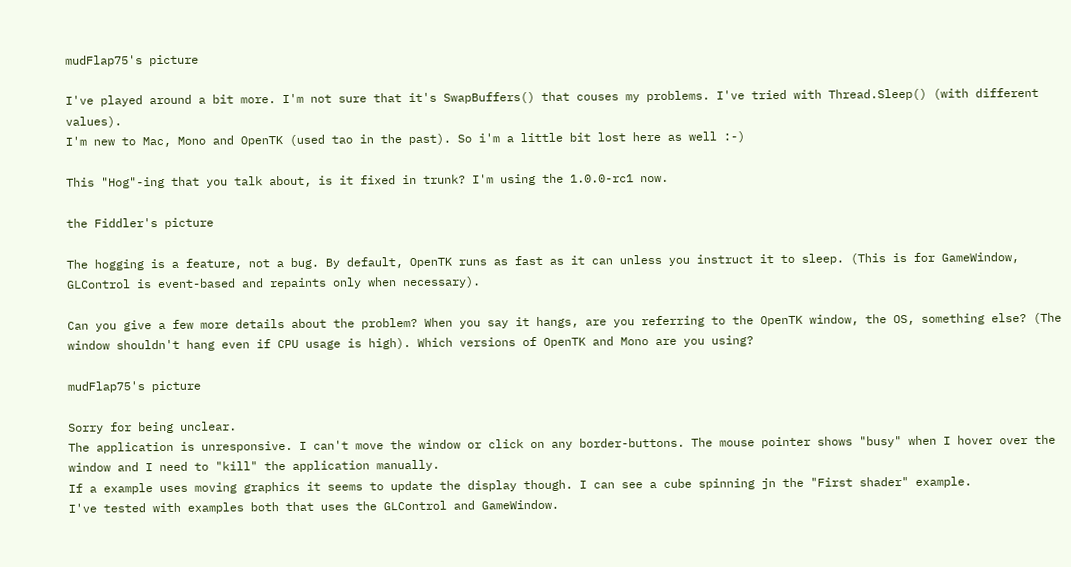mudFlap75's picture

I've played around a bit more. I'm not sure that it's SwapBuffers() that couses my problems. I've tried with Thread.Sleep() (with different values).
I'm new to Mac, Mono and OpenTK (used tao in the past). So i'm a little bit lost here as well :-)

This "Hog"-ing that you talk about, is it fixed in trunk? I'm using the 1.0.0-rc1 now.

the Fiddler's picture

The hogging is a feature, not a bug. By default, OpenTK runs as fast as it can unless you instruct it to sleep. (This is for GameWindow, GLControl is event-based and repaints only when necessary).

Can you give a few more details about the problem? When you say it hangs, are you referring to the OpenTK window, the OS, something else? (The window shouldn't hang even if CPU usage is high). Which versions of OpenTK and Mono are you using?

mudFlap75's picture

Sorry for being unclear.
The application is unresponsive. I can't move the window or click on any border-buttons. The mouse pointer shows "busy" when I hover over the window and I need to "kill" the application manually.
If a example uses moving graphics it seems to update the display though. I can see a cube spinning jn the "First shader" example.
I've tested with examples both that uses the GLControl and GameWindow.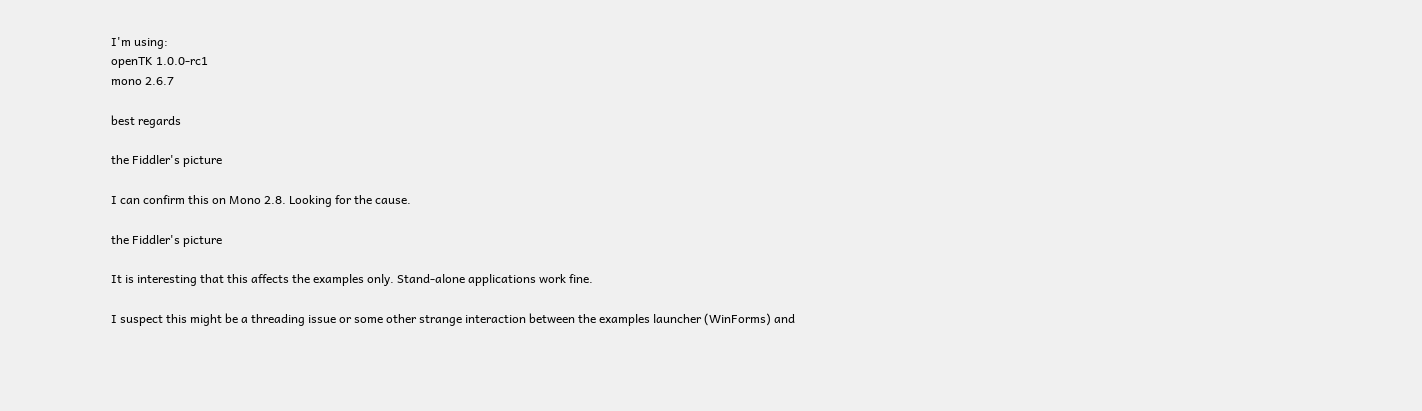I'm using:
openTK 1.0.0-rc1
mono 2.6.7

best regards

the Fiddler's picture

I can confirm this on Mono 2.8. Looking for the cause.

the Fiddler's picture

It is interesting that this affects the examples only. Stand-alone applications work fine.

I suspect this might be a threading issue or some other strange interaction between the examples launcher (WinForms) and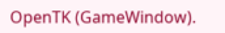OpenTK (GameWindow).